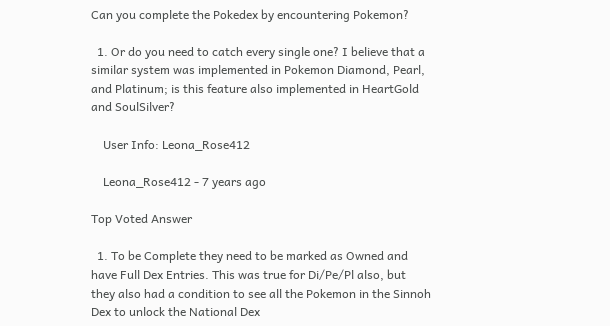Can you complete the Pokedex by encountering Pokemon?

  1. Or do you need to catch every single one? I believe that a similar system was implemented in Pokemon Diamond, Pearl, and Platinum; is this feature also implemented in HeartGold and SoulSilver?

    User Info: Leona_Rose412

    Leona_Rose412 - 7 years ago

Top Voted Answer

  1. To be Complete they need to be marked as Owned and have Full Dex Entries. This was true for Di/Pe/Pl also, but they also had a condition to see all the Pokemon in the Sinnoh Dex to unlock the National Dex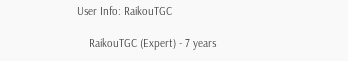User Info: RaikouTGC

    RaikouTGC (Expert) - 7 years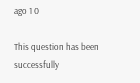ago 1 0

This question has been successfully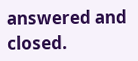answered and closed.